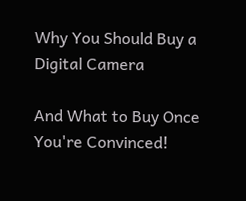Why You Should Buy a Digital Camera

And What to Buy Once You're Convinced!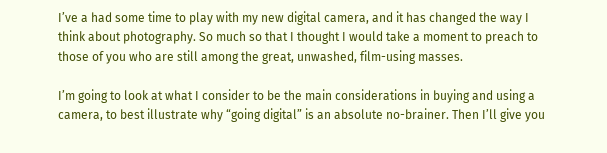I’ve a had some time to play with my new digital camera, and it has changed the way I think about photography. So much so that I thought I would take a moment to preach to those of you who are still among the great, unwashed, film-using masses.

I’m going to look at what I consider to be the main considerations in buying and using a camera, to best illustrate why “going digital” is an absolute no-brainer. Then I’ll give you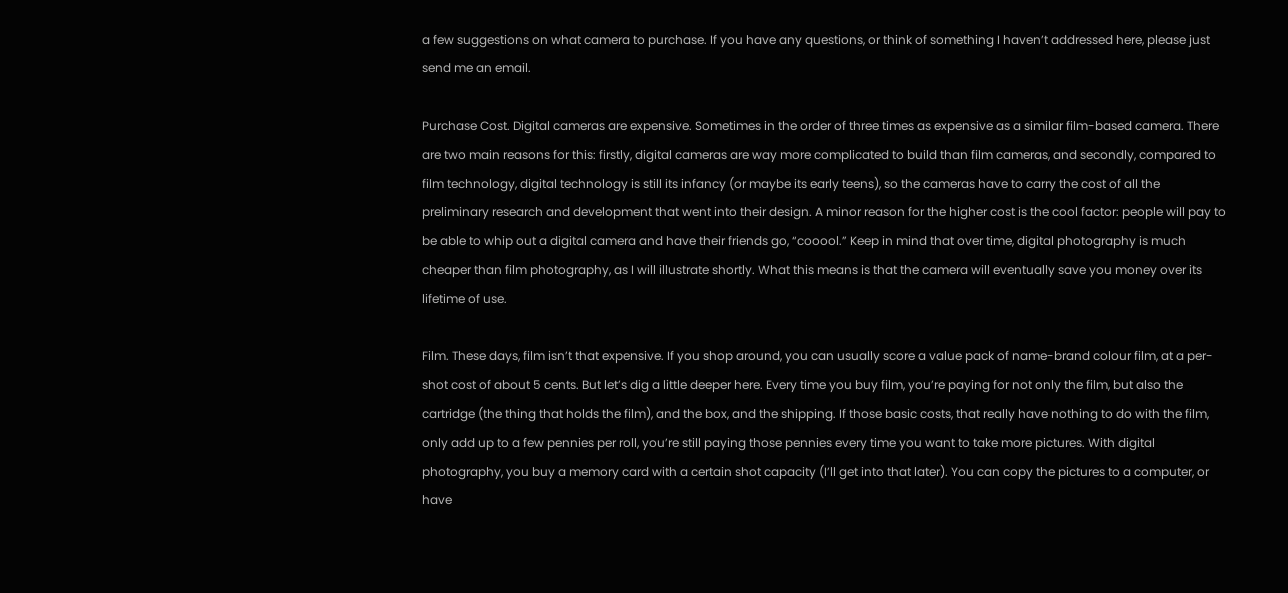a few suggestions on what camera to purchase. If you have any questions, or think of something I haven’t addressed here, please just send me an email.

Purchase Cost. Digital cameras are expensive. Sometimes in the order of three times as expensive as a similar film-based camera. There are two main reasons for this: firstly, digital cameras are way more complicated to build than film cameras, and secondly, compared to film technology, digital technology is still its infancy (or maybe its early teens), so the cameras have to carry the cost of all the preliminary research and development that went into their design. A minor reason for the higher cost is the cool factor: people will pay to be able to whip out a digital camera and have their friends go, “cooool.” Keep in mind that over time, digital photography is much cheaper than film photography, as I will illustrate shortly. What this means is that the camera will eventually save you money over its lifetime of use.

Film. These days, film isn’t that expensive. If you shop around, you can usually score a value pack of name-brand colour film, at a per-shot cost of about 5 cents. But let’s dig a little deeper here. Every time you buy film, you’re paying for not only the film, but also the cartridge (the thing that holds the film), and the box, and the shipping. If those basic costs, that really have nothing to do with the film, only add up to a few pennies per roll, you’re still paying those pennies every time you want to take more pictures. With digital photography, you buy a memory card with a certain shot capacity (I’ll get into that later). You can copy the pictures to a computer, or have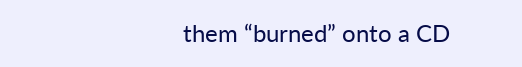them “burned” onto a CD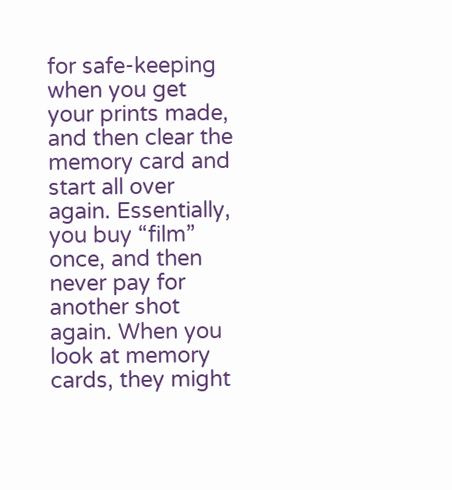for safe-keeping when you get your prints made, and then clear the memory card and start all over again. Essentially, you buy “film” once, and then never pay for another shot again. When you look at memory cards, they might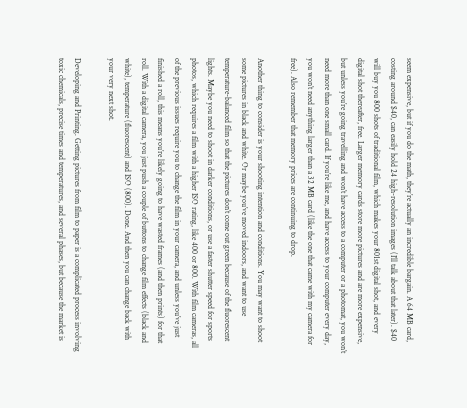seem expensive, but if you do the math, they’re actually an incredible bargain. A 64 MB card, costing around $40, can easily hold 24 high-resolution images (I’ll talk about that later). $40 will buy you 800 shots of traditional film, which makes your 801st digital shot, and every digital shot thereafter, free. Larger memory cards store more pictures and are more expensive, but unless you’re going travelling and won’t have access to a computer or a photomat, you won’t need more than one small card. If you’re like me, and have access to your computer every day, you won’t need anything larger than a 32 MB card (like the one that came with my camera for free). Also remember that memory prices are continuing to drop.

Another thing to consider is your shooting intention and conditions. You may want to shoot some pictures in black and white. Or maybe you’ve moved indoors, and want to use temperature-balanced film so that the pictures don’t come out green because of the fluorescent lights. Maybe you need to shoot in darker conditions, or use a faster shutter speed for sports photos, which requires a film with a higher ISO rating, like 400 or 800. With film cameras, all of the previous issues require you to change the film in your camera, and unless you’ve just finished a roll, this means you’re likely going to have wasted frames (and then prints) for that roll. With a digital camera, you just push a couple of buttons to change film effects (black and white), temperature (fluorescent) and ISO (800). Done. And then you can change back with your very next shot.

Developing and Printing. Getting pictures from film to paper is a complicated process involving toxic chemicals, precise times and temperatures, and several phases, but because the market is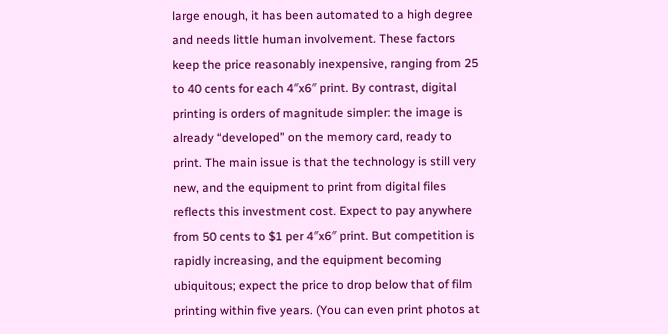large enough, it has been automated to a high degree and needs little human involvement. These factors keep the price reasonably inexpensive, ranging from 25 to 40 cents for each 4″x6″ print. By contrast, digital printing is orders of magnitude simpler: the image is already “developed” on the memory card, ready to print. The main issue is that the technology is still very new, and the equipment to print from digital files reflects this investment cost. Expect to pay anywhere from 50 cents to $1 per 4″x6″ print. But competition is rapidly increasing, and the equipment becoming ubiquitous; expect the price to drop below that of film printing within five years. (You can even print photos at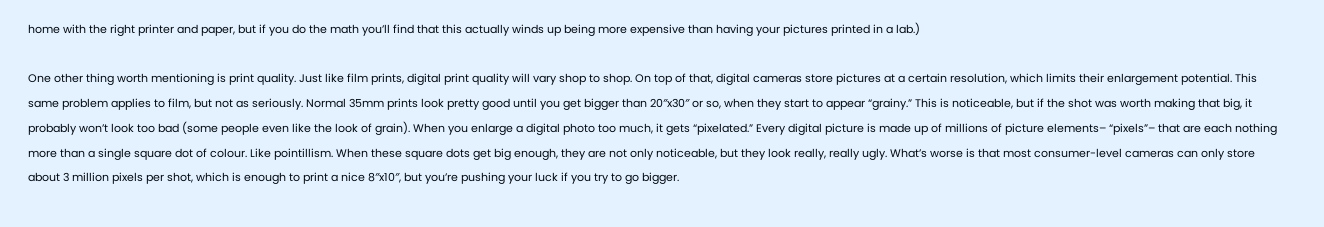home with the right printer and paper, but if you do the math you’ll find that this actually winds up being more expensive than having your pictures printed in a lab.)

One other thing worth mentioning is print quality. Just like film prints, digital print quality will vary shop to shop. On top of that, digital cameras store pictures at a certain resolution, which limits their enlargement potential. This same problem applies to film, but not as seriously. Normal 35mm prints look pretty good until you get bigger than 20″x30″ or so, when they start to appear “grainy.” This is noticeable, but if the shot was worth making that big, it probably won’t look too bad (some people even like the look of grain). When you enlarge a digital photo too much, it gets “pixelated.” Every digital picture is made up of millions of picture elements– “pixels”– that are each nothing more than a single square dot of colour. Like pointillism. When these square dots get big enough, they are not only noticeable, but they look really, really ugly. What’s worse is that most consumer-level cameras can only store about 3 million pixels per shot, which is enough to print a nice 8″x10″, but you’re pushing your luck if you try to go bigger.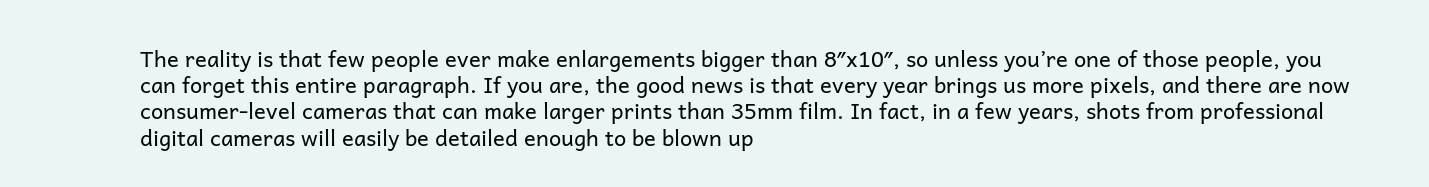The reality is that few people ever make enlargements bigger than 8″x10″, so unless you’re one of those people, you can forget this entire paragraph. If you are, the good news is that every year brings us more pixels, and there are now consumer-level cameras that can make larger prints than 35mm film. In fact, in a few years, shots from professional digital cameras will easily be detailed enough to be blown up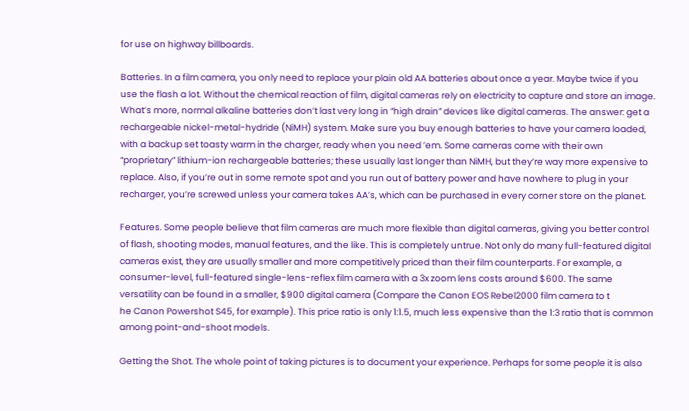for use on highway billboards.

Batteries. In a film camera, you only need to replace your plain old AA batteries about once a year. Maybe twice if you use the flash a lot. Without the chemical reaction of film, digital cameras rely on electricity to capture and store an image. What’s more, normal alkaline batteries don’t last very long in “high drain” devices like digital cameras. The answer: get a rechargeable nickel-metal-hydride (NiMH) system. Make sure you buy enough batteries to have your camera loaded, with a backup set toasty warm in the charger, ready when you need ’em. Some cameras come with their own “proprietary” lithium-ion rechargeable batteries; these usually last longer than NiMH, but they’re way more expensive to replace. Also, if you’re out in some remote spot and you run out of battery power and have nowhere to plug in your recharger, you’re screwed unless your camera takes AA’s, which can be purchased in every corner store on the planet.

Features. Some people believe that film cameras are much more flexible than digital cameras, giving you better control of flash, shooting modes, manual features, and the like. This is completely untrue. Not only do many full-featured digital cameras exist, they are usually smaller and more competitively priced than their film counterparts. For example, a consumer-level, full-featured single-lens-reflex film camera with a 3x zoom lens costs around $600. The same versatility can be found in a smaller, $900 digital camera (Compare the Canon EOS Rebel2000 film camera to t
he Canon Powershot S45, for example). This price ratio is only 1:1.5, much less expensive than the 1:3 ratio that is common among point-and-shoot models.

Getting the Shot. The whole point of taking pictures is to document your experience. Perhaps for some people it is also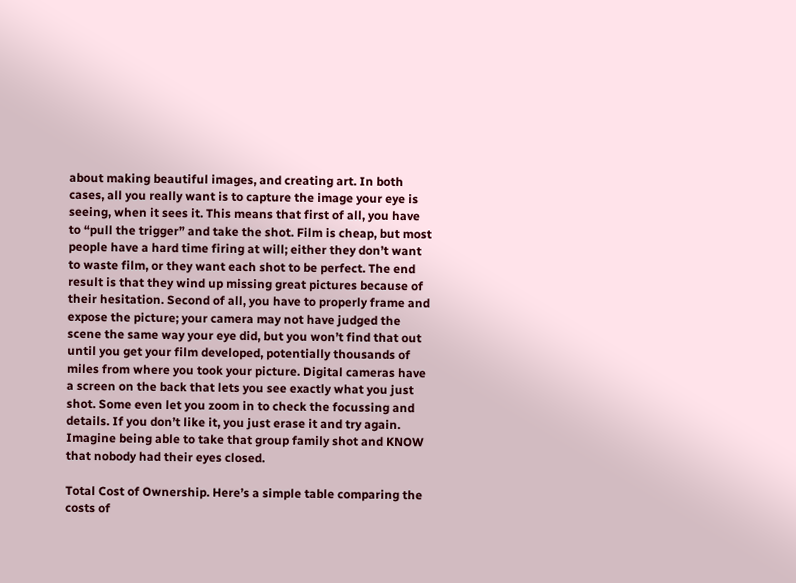about making beautiful images, and creating art. In both cases, all you really want is to capture the image your eye is seeing, when it sees it. This means that first of all, you have to “pull the trigger” and take the shot. Film is cheap, but most people have a hard time firing at will; either they don’t want to waste film, or they want each shot to be perfect. The end result is that they wind up missing great pictures because of their hesitation. Second of all, you have to properly frame and expose the picture; your camera may not have judged the scene the same way your eye did, but you won’t find that out until you get your film developed, potentially thousands of miles from where you took your picture. Digital cameras have a screen on the back that lets you see exactly what you just shot. Some even let you zoom in to check the focussing and details. If you don’t like it, you just erase it and try again. Imagine being able to take that group family shot and KNOW that nobody had their eyes closed.

Total Cost of Ownership. Here’s a simple table comparing the costs of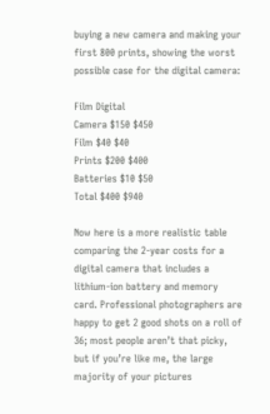buying a new camera and making your first 800 prints, showing the worst possible case for the digital camera:

Film Digital
Camera $150 $450
Film $40 $40
Prints $200 $400
Batteries $10 $50
Total $400 $940

Now here is a more realistic table comparing the 2-year costs for a digital camera that includes a lithium-ion battery and memory card. Professional photographers are happy to get 2 good shots on a roll of 36; most people aren’t that picky, but if you’re like me, the large majority of your pictures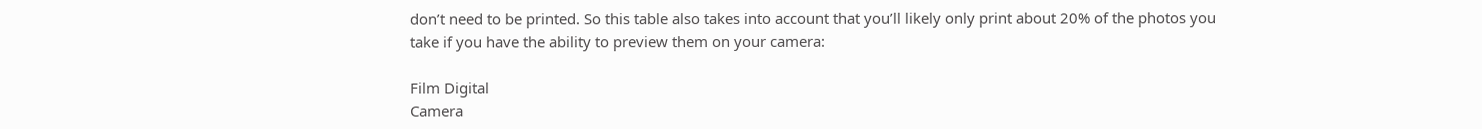don’t need to be printed. So this table also takes into account that you’ll likely only print about 20% of the photos you take if you have the ability to preview them on your camera:

Film Digital
Camera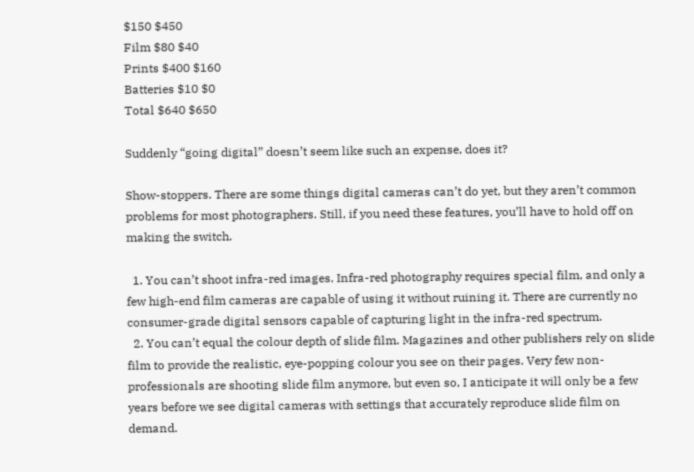$150 $450
Film $80 $40
Prints $400 $160
Batteries $10 $0
Total $640 $650

Suddenly “going digital” doesn’t seem like such an expense, does it?

Show-stoppers. There are some things digital cameras can’t do yet, but they aren’t common problems for most photographers. Still, if you need these features, you’ll have to hold off on making the switch.

  1. You can’t shoot infra-red images. Infra-red photography requires special film, and only a few high-end film cameras are capable of using it without ruining it. There are currently no consumer-grade digital sensors capable of capturing light in the infra-red spectrum.
  2. You can’t equal the colour depth of slide film. Magazines and other publishers rely on slide film to provide the realistic, eye-popping colour you see on their pages. Very few non-professionals are shooting slide film anymore, but even so, I anticipate it will only be a few years before we see digital cameras with settings that accurately reproduce slide film on demand.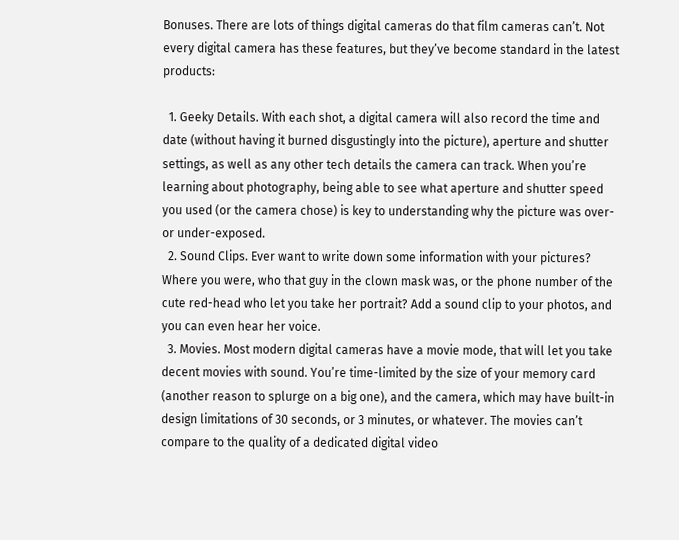Bonuses. There are lots of things digital cameras do that film cameras can’t. Not every digital camera has these features, but they’ve become standard in the latest products:

  1. Geeky Details. With each shot, a digital camera will also record the time and date (without having it burned disgustingly into the picture), aperture and shutter settings, as well as any other tech details the camera can track. When you’re learning about photography, being able to see what aperture and shutter speed you used (or the camera chose) is key to understanding why the picture was over- or under-exposed.
  2. Sound Clips. Ever want to write down some information with your pictures? Where you were, who that guy in the clown mask was, or the phone number of the cute red-head who let you take her portrait? Add a sound clip to your photos, and you can even hear her voice.
  3. Movies. Most modern digital cameras have a movie mode, that will let you take decent movies with sound. You’re time-limited by the size of your memory card (another reason to splurge on a big one), and the camera, which may have built-in design limitations of 30 seconds, or 3 minutes, or whatever. The movies can’t compare to the quality of a dedicated digital video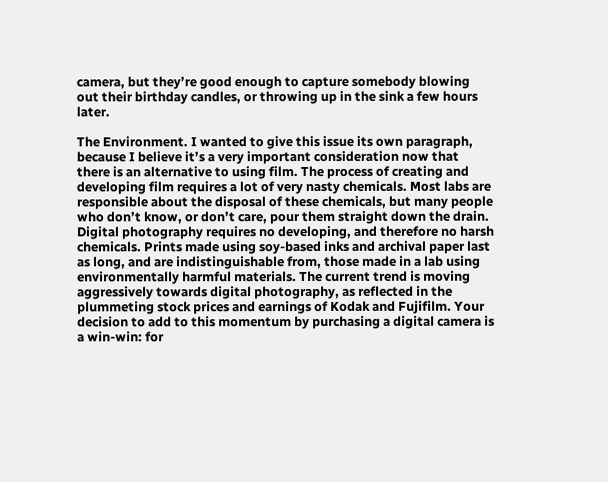camera, but they’re good enough to capture somebody blowing out their birthday candles, or throwing up in the sink a few hours later.

The Environment. I wanted to give this issue its own paragraph, because I believe it’s a very important consideration now that there is an alternative to using film. The process of creating and developing film requires a lot of very nasty chemicals. Most labs are responsible about the disposal of these chemicals, but many people who don’t know, or don’t care, pour them straight down the drain. Digital photography requires no developing, and therefore no harsh chemicals. Prints made using soy-based inks and archival paper last as long, and are indistinguishable from, those made in a lab using environmentally harmful materials. The current trend is moving aggressively towards digital photography, as reflected in the plummeting stock prices and earnings of Kodak and Fujifilm. Your decision to add to this momentum by purchasing a digital camera is a win-win: for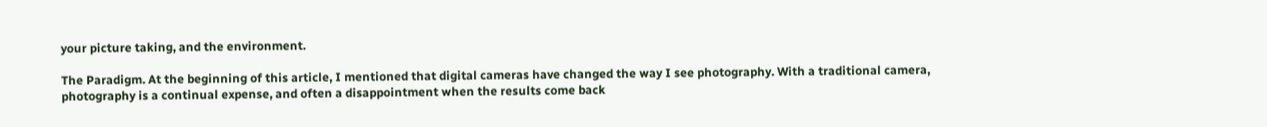your picture taking, and the environment.

The Paradigm. At the beginning of this article, I mentioned that digital cameras have changed the way I see photography. With a traditional camera, photography is a continual expense, and often a disappointment when the results come back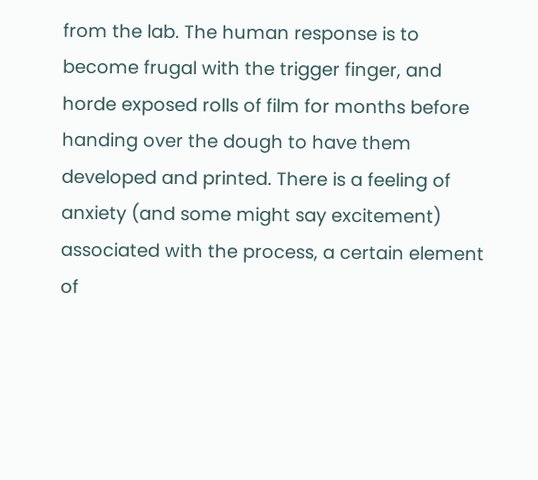from the lab. The human response is to become frugal with the trigger finger, and horde exposed rolls of film for months before handing over the dough to have them developed and printed. There is a feeling of anxiety (and some might say excitement) associated with the process, a certain element of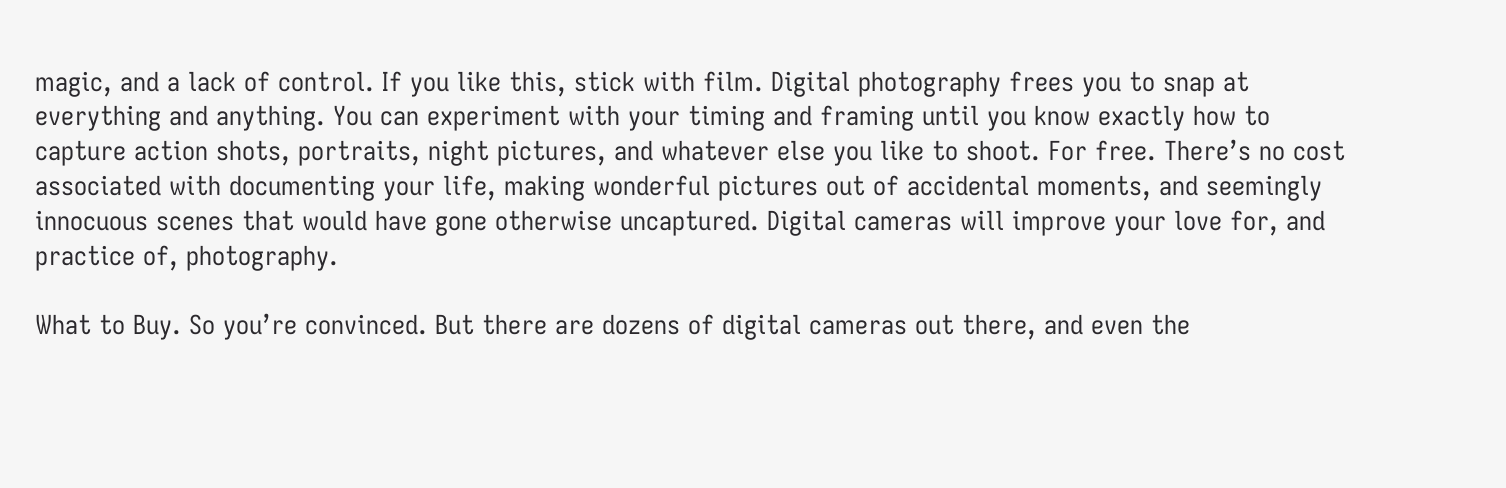magic, and a lack of control. If you like this, stick with film. Digital photography frees you to snap at everything and anything. You can experiment with your timing and framing until you know exactly how to capture action shots, portraits, night pictures, and whatever else you like to shoot. For free. There’s no cost associated with documenting your life, making wonderful pictures out of accidental moments, and seemingly innocuous scenes that would have gone otherwise uncaptured. Digital cameras will improve your love for, and practice of, photography.

What to Buy. So you’re convinced. But there are dozens of digital cameras out there, and even the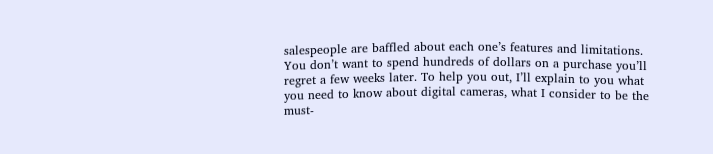salespeople are baffled about each one’s features and limitations. You don’t want to spend hundreds of dollars on a purchase you’ll regret a few weeks later. To help you out, I’ll explain to you what you need to know about digital cameras, what I consider to be the must-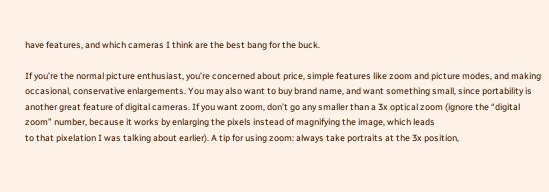have features, and which cameras I think are the best bang for the buck.

If you’re the normal picture enthusiast, you’re concerned about price, simple features like zoom and picture modes, and making occasional, conservative enlargements. You may also want to buy brand name, and want something small, since portability is another great feature of digital cameras. If you want zoom, don’t go any smaller than a 3x optical zoom (ignore the “digital zoom” number, because it works by enlarging the pixels instead of magnifying the image, which leads
to that pixelation I was talking about earlier). A tip for using zoom: always take portraits at the 3x position,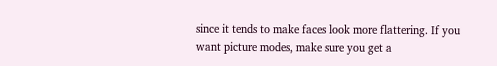since it tends to make faces look more flattering. If you want picture modes, make sure you get a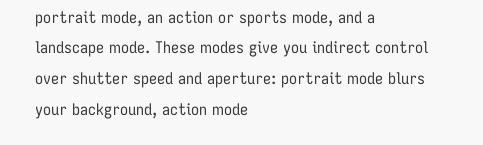portrait mode, an action or sports mode, and a landscape mode. These modes give you indirect control over shutter speed and aperture: portrait mode blurs your background, action mode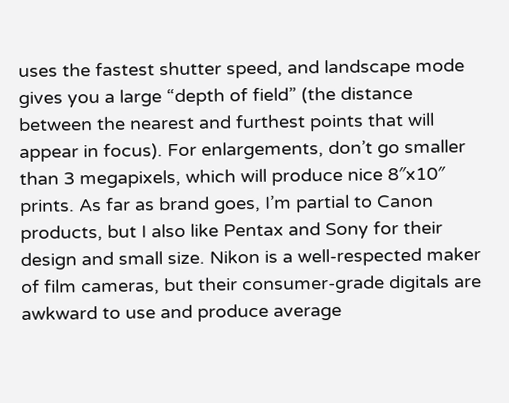uses the fastest shutter speed, and landscape mode gives you a large “depth of field” (the distance between the nearest and furthest points that will appear in focus). For enlargements, don’t go smaller than 3 megapixels, which will produce nice 8″x10″ prints. As far as brand goes, I’m partial to Canon products, but I also like Pentax and Sony for their design and small size. Nikon is a well-respected maker of film cameras, but their consumer-grade digitals are awkward to use and produce average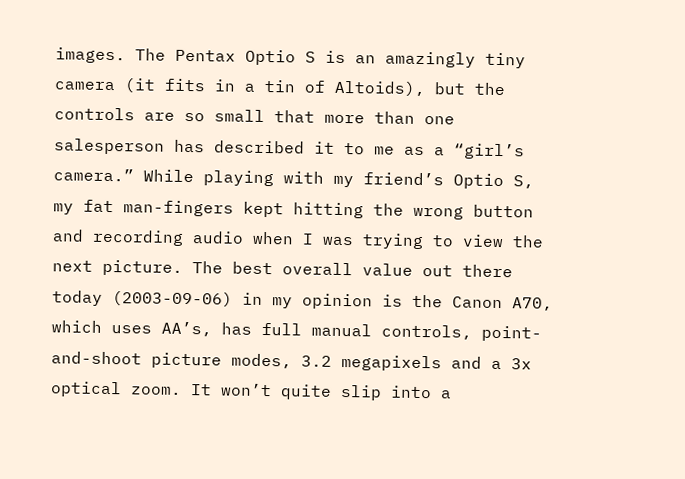images. The Pentax Optio S is an amazingly tiny camera (it fits in a tin of Altoids), but the controls are so small that more than one salesperson has described it to me as a “girl’s camera.” While playing with my friend’s Optio S, my fat man-fingers kept hitting the wrong button and recording audio when I was trying to view the next picture. The best overall value out there today (2003-09-06) in my opinion is the Canon A70, which uses AA’s, has full manual controls, point-and-shoot picture modes, 3.2 megapixels and a 3x optical zoom. It won’t quite slip into a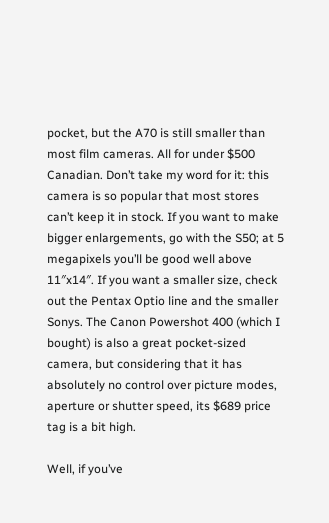pocket, but the A70 is still smaller than most film cameras. All for under $500 Canadian. Don’t take my word for it: this camera is so popular that most stores can’t keep it in stock. If you want to make bigger enlargements, go with the S50; at 5 megapixels you’ll be good well above 11″x14″. If you want a smaller size, check out the Pentax Optio line and the smaller Sonys. The Canon Powershot 400 (which I bought) is also a great pocket-sized camera, but considering that it has absolutely no control over picture modes, aperture or shutter speed, its $689 price tag is a bit high.

Well, if you’ve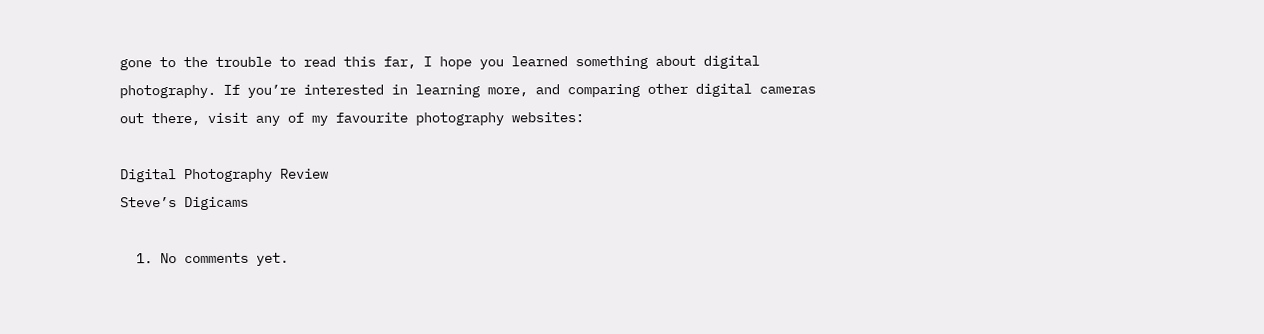gone to the trouble to read this far, I hope you learned something about digital photography. If you’re interested in learning more, and comparing other digital cameras out there, visit any of my favourite photography websites:

Digital Photography Review
Steve’s Digicams

  1. No comments yet.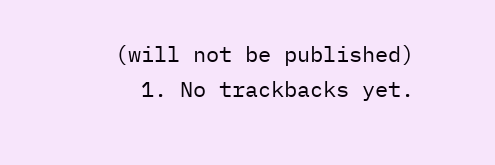(will not be published)
  1. No trackbacks yet.